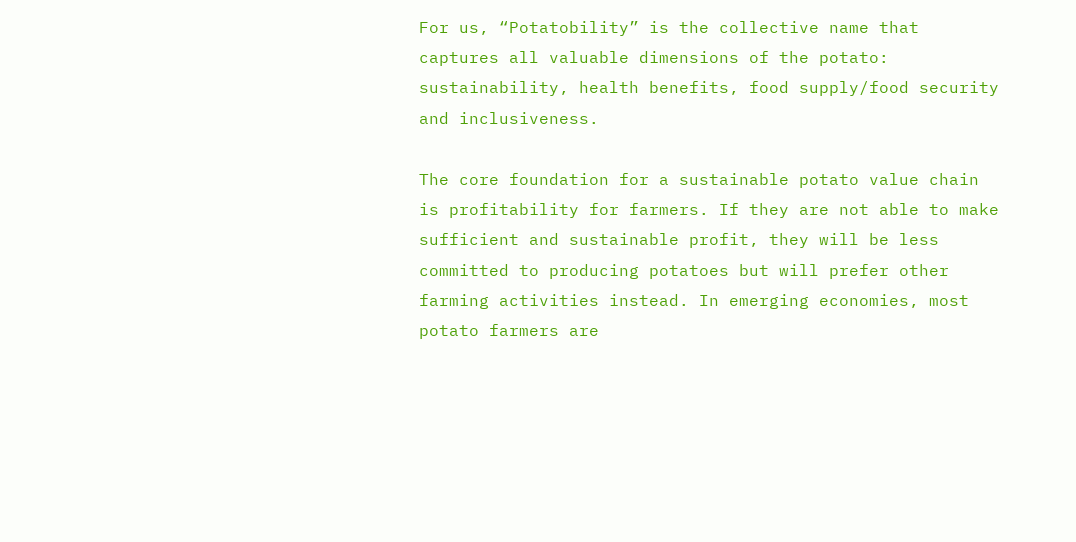For us, “Potatobility” is the collective name that captures all valuable dimensions of the potato: sustainability, health benefits, food supply/food security and inclusiveness.

The core foundation for a sustainable potato value chain is profitability for farmers. If they are not able to make sufficient and sustainable profit, they will be less committed to producing potatoes but will prefer other farming activities instead. In emerging economies, most potato farmers are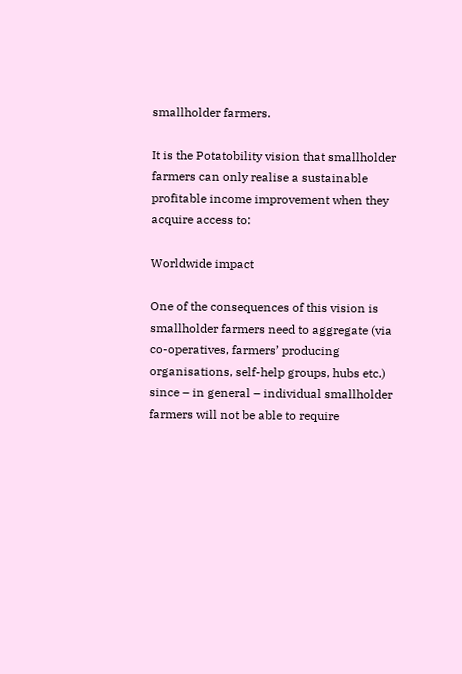smallholder farmers.

It is the Potatobility vision that smallholder farmers can only realise a sustainable profitable income improvement when they acquire access to:

Worldwide impact

One of the consequences of this vision is smallholder farmers need to aggregate (via co-operatives, farmers’ producing organisations, self-help groups, hubs etc.) since – in general – individual smallholder farmers will not be able to require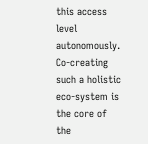this access level autonomously. Co-creating such a holistic eco-system is the core of the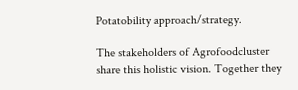Potatobility approach/strategy.

The stakeholders of Agrofoodcluster share this holistic vision. Together they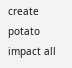create potato impact all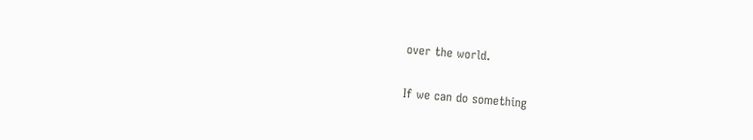over the world.

If we can do something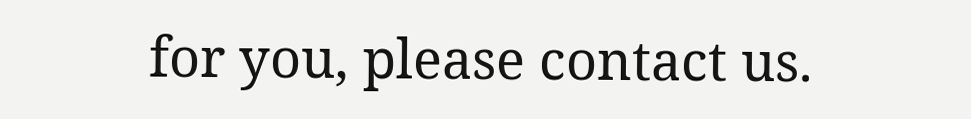for you, please contact us.